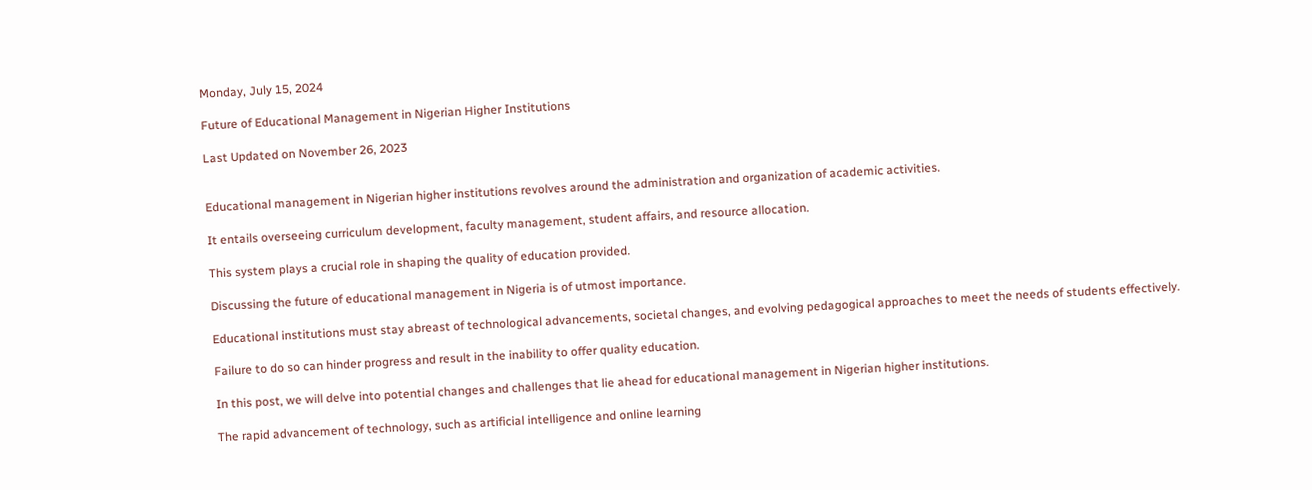Monday, July 15, 2024

Future of Educational Management in Nigerian Higher Institutions

Last Updated on November 26, 2023


Educational management in Nigerian higher institutions revolves around the administration and organization of academic activities.

It entails overseeing curriculum development, faculty management, student affairs, and resource allocation.

This system plays a crucial role in shaping the quality of education provided.

Discussing the future of educational management in Nigeria is of utmost importance.

Educational institutions must stay abreast of technological advancements, societal changes, and evolving pedagogical approaches to meet the needs of students effectively.

Failure to do so can hinder progress and result in the inability to offer quality education.

In this post, we will delve into potential changes and challenges that lie ahead for educational management in Nigerian higher institutions.

The rapid advancement of technology, such as artificial intelligence and online learning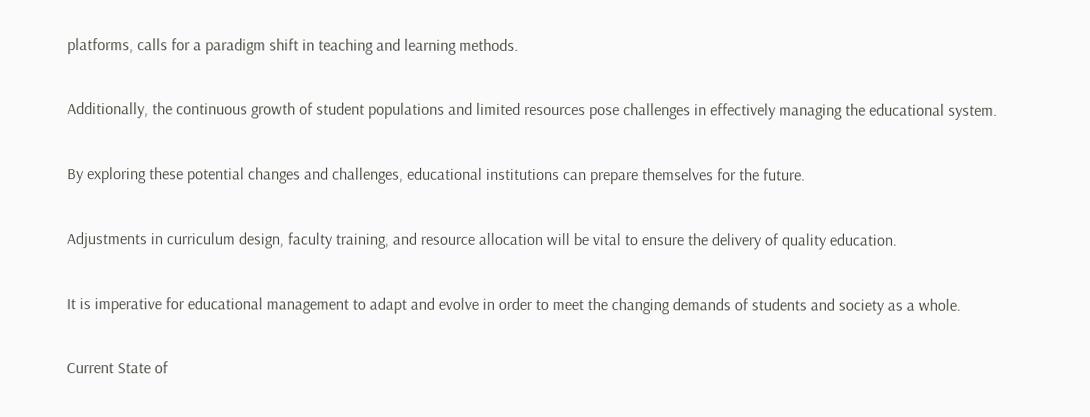platforms, calls for a paradigm shift in teaching and learning methods.

Additionally, the continuous growth of student populations and limited resources pose challenges in effectively managing the educational system.

By exploring these potential changes and challenges, educational institutions can prepare themselves for the future.

Adjustments in curriculum design, faculty training, and resource allocation will be vital to ensure the delivery of quality education.

It is imperative for educational management to adapt and evolve in order to meet the changing demands of students and society as a whole.

Current State of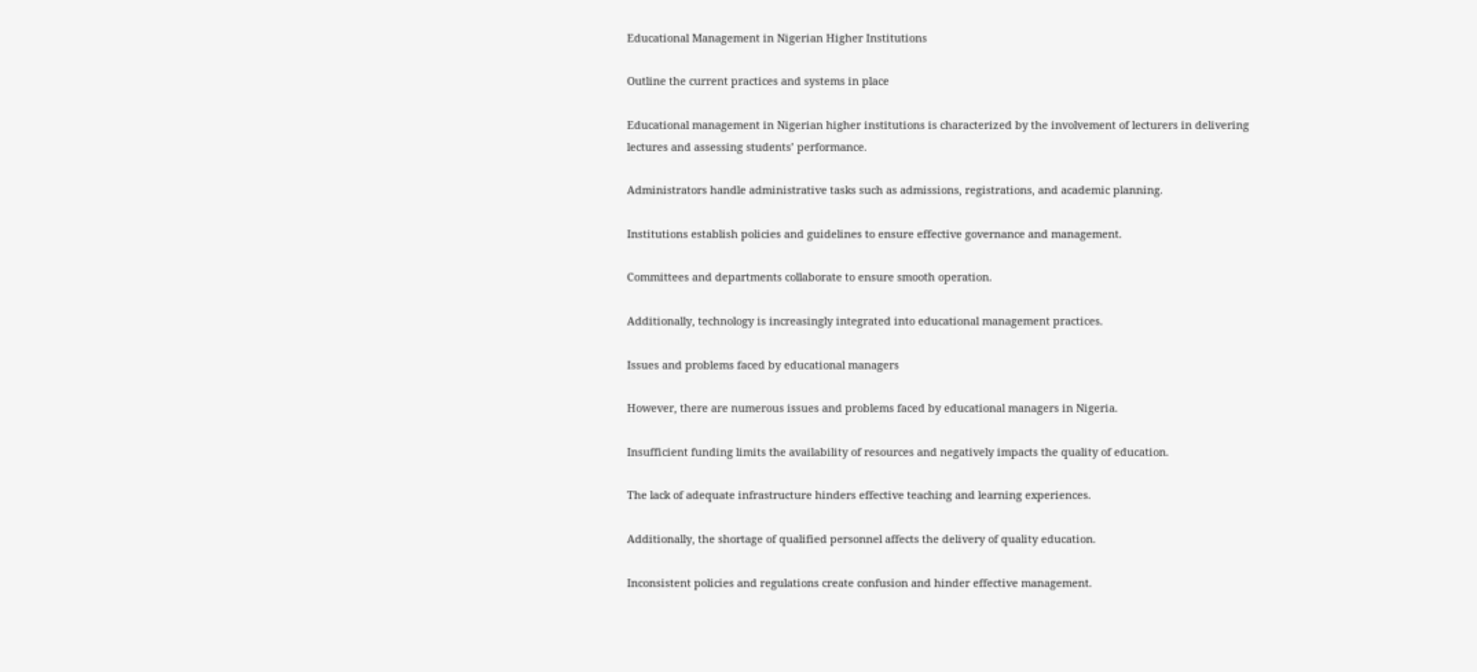Educational Management in Nigerian Higher Institutions

Outline the current practices and systems in place

Educational management in Nigerian higher institutions is characterized by the involvement of lecturers in delivering lectures and assessing students’ performance.

Administrators handle administrative tasks such as admissions, registrations, and academic planning.

Institutions establish policies and guidelines to ensure effective governance and management.

Committees and departments collaborate to ensure smooth operation.

Additionally, technology is increasingly integrated into educational management practices.

Issues and problems faced by educational managers

However, there are numerous issues and problems faced by educational managers in Nigeria.

Insufficient funding limits the availability of resources and negatively impacts the quality of education.

The lack of adequate infrastructure hinders effective teaching and learning experiences.

Additionally, the shortage of qualified personnel affects the delivery of quality education.

Inconsistent policies and regulations create confusion and hinder effective management.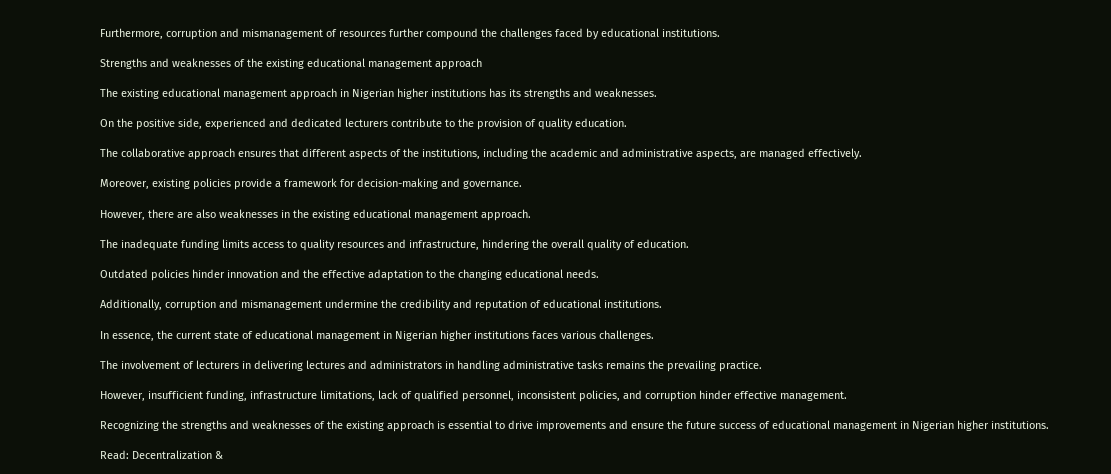Furthermore, corruption and mismanagement of resources further compound the challenges faced by educational institutions.

Strengths and weaknesses of the existing educational management approach

The existing educational management approach in Nigerian higher institutions has its strengths and weaknesses.

On the positive side, experienced and dedicated lecturers contribute to the provision of quality education.

The collaborative approach ensures that different aspects of the institutions, including the academic and administrative aspects, are managed effectively.

Moreover, existing policies provide a framework for decision-making and governance.

However, there are also weaknesses in the existing educational management approach.

The inadequate funding limits access to quality resources and infrastructure, hindering the overall quality of education.

Outdated policies hinder innovation and the effective adaptation to the changing educational needs.

Additionally, corruption and mismanagement undermine the credibility and reputation of educational institutions.

In essence, the current state of educational management in Nigerian higher institutions faces various challenges.

The involvement of lecturers in delivering lectures and administrators in handling administrative tasks remains the prevailing practice.

However, insufficient funding, infrastructure limitations, lack of qualified personnel, inconsistent policies, and corruption hinder effective management.

Recognizing the strengths and weaknesses of the existing approach is essential to drive improvements and ensure the future success of educational management in Nigerian higher institutions.

Read: Decentralization &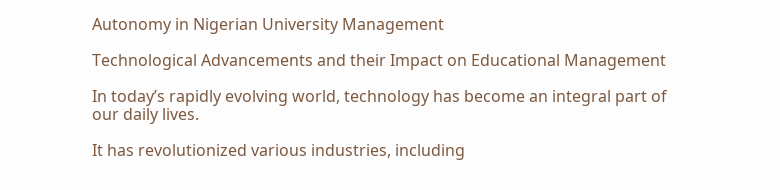Autonomy in Nigerian University Management

Technological Advancements and their Impact on Educational Management

In today’s rapidly evolving world, technology has become an integral part of our daily lives.

It has revolutionized various industries, including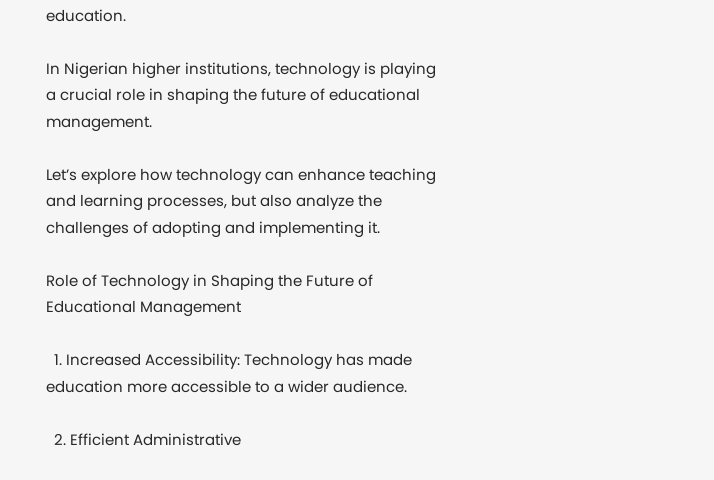education.

In Nigerian higher institutions, technology is playing a crucial role in shaping the future of educational management.

Let’s explore how technology can enhance teaching and learning processes, but also analyze the challenges of adopting and implementing it.

Role of Technology in Shaping the Future of Educational Management

  1. Increased Accessibility: Technology has made education more accessible to a wider audience.

  2. Efficient Administrative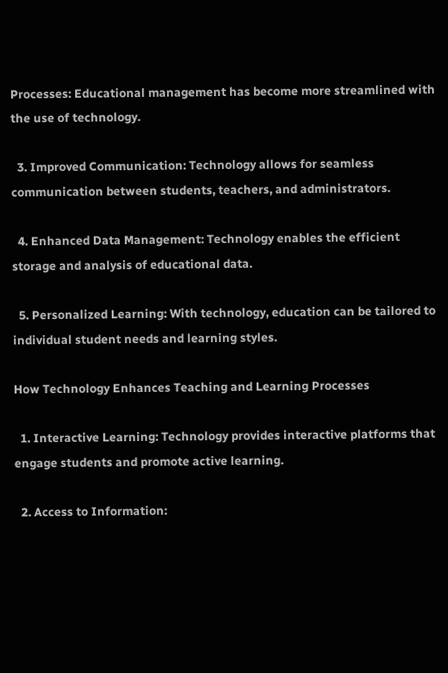Processes: Educational management has become more streamlined with the use of technology.

  3. Improved Communication: Technology allows for seamless communication between students, teachers, and administrators.

  4. Enhanced Data Management: Technology enables the efficient storage and analysis of educational data.

  5. Personalized Learning: With technology, education can be tailored to individual student needs and learning styles.

How Technology Enhances Teaching and Learning Processes

  1. Interactive Learning: Technology provides interactive platforms that engage students and promote active learning.

  2. Access to Information: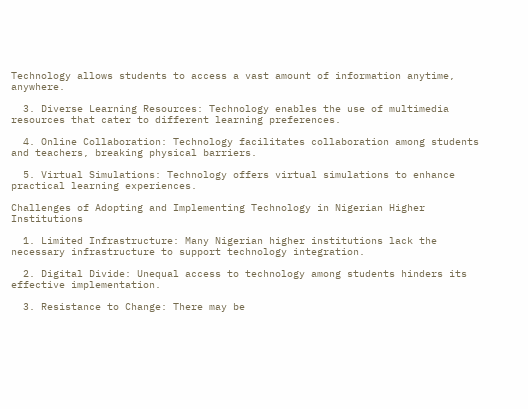Technology allows students to access a vast amount of information anytime, anywhere.

  3. Diverse Learning Resources: Technology enables the use of multimedia resources that cater to different learning preferences.

  4. Online Collaboration: Technology facilitates collaboration among students and teachers, breaking physical barriers.

  5. Virtual Simulations: Technology offers virtual simulations to enhance practical learning experiences.

Challenges of Adopting and Implementing Technology in Nigerian Higher Institutions

  1. Limited Infrastructure: Many Nigerian higher institutions lack the necessary infrastructure to support technology integration.

  2. Digital Divide: Unequal access to technology among students hinders its effective implementation.

  3. Resistance to Change: There may be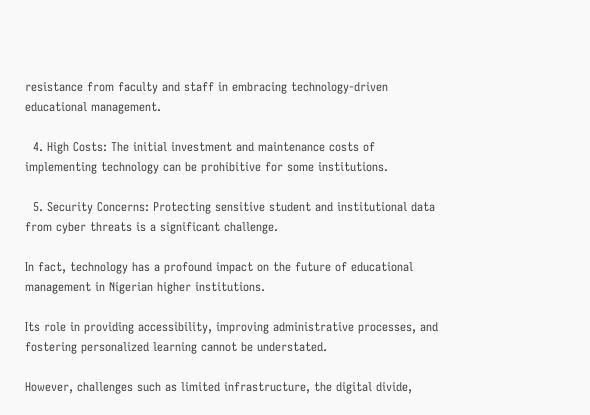resistance from faculty and staff in embracing technology-driven educational management.

  4. High Costs: The initial investment and maintenance costs of implementing technology can be prohibitive for some institutions.

  5. Security Concerns: Protecting sensitive student and institutional data from cyber threats is a significant challenge.

In fact, technology has a profound impact on the future of educational management in Nigerian higher institutions.

Its role in providing accessibility, improving administrative processes, and fostering personalized learning cannot be understated.

However, challenges such as limited infrastructure, the digital divide,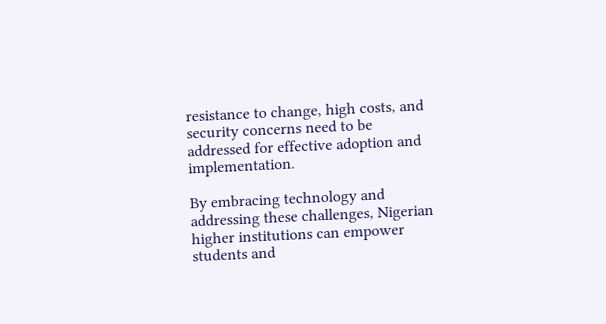resistance to change, high costs, and security concerns need to be addressed for effective adoption and implementation.

By embracing technology and addressing these challenges, Nigerian higher institutions can empower students and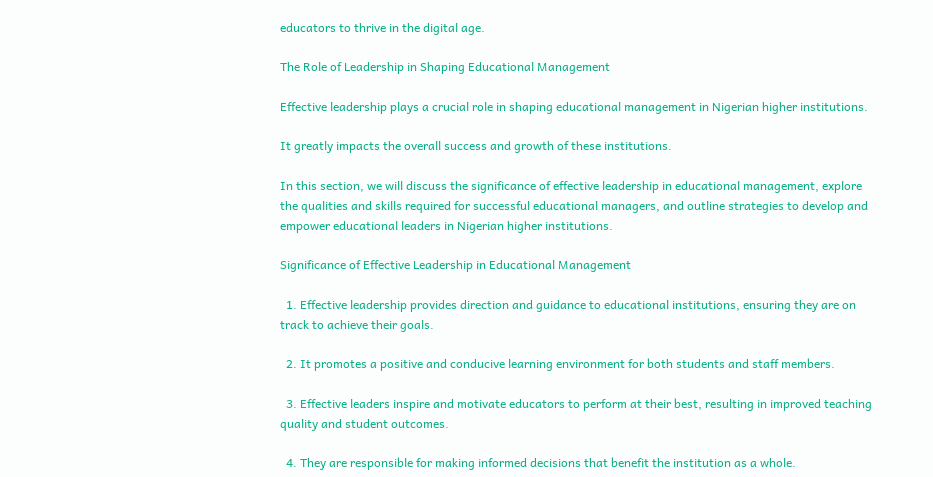educators to thrive in the digital age.

The Role of Leadership in Shaping Educational Management

Effective leadership plays a crucial role in shaping educational management in Nigerian higher institutions.

It greatly impacts the overall success and growth of these institutions.

In this section, we will discuss the significance of effective leadership in educational management, explore the qualities and skills required for successful educational managers, and outline strategies to develop and empower educational leaders in Nigerian higher institutions.

Significance of Effective Leadership in Educational Management

  1. Effective leadership provides direction and guidance to educational institutions, ensuring they are on track to achieve their goals.

  2. It promotes a positive and conducive learning environment for both students and staff members.

  3. Effective leaders inspire and motivate educators to perform at their best, resulting in improved teaching quality and student outcomes.

  4. They are responsible for making informed decisions that benefit the institution as a whole.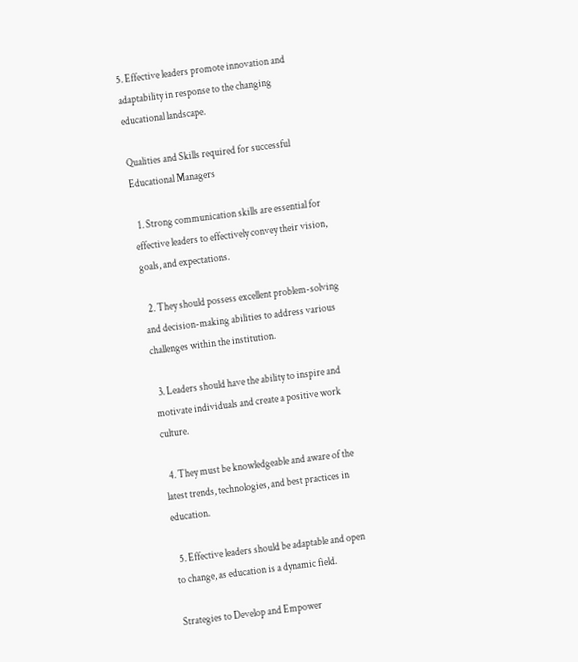5. Effective leaders promote innovation and adaptability in response to the changing educational landscape.

Qualities and Skills required for successful Educational Managers

  1. Strong communication skills are essential for effective leaders to effectively convey their vision, goals, and expectations.

  2. They should possess excellent problem-solving and decision-making abilities to address various challenges within the institution.

  3. Leaders should have the ability to inspire and motivate individuals and create a positive work culture.

  4. They must be knowledgeable and aware of the latest trends, technologies, and best practices in education.

  5. Effective leaders should be adaptable and open to change, as education is a dynamic field.

Strategies to Develop and Empower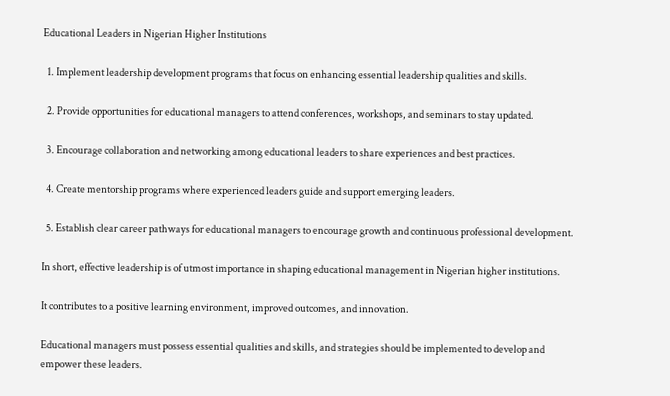Educational Leaders in Nigerian Higher Institutions

  1. Implement leadership development programs that focus on enhancing essential leadership qualities and skills.

  2. Provide opportunities for educational managers to attend conferences, workshops, and seminars to stay updated.

  3. Encourage collaboration and networking among educational leaders to share experiences and best practices.

  4. Create mentorship programs where experienced leaders guide and support emerging leaders.

  5. Establish clear career pathways for educational managers to encourage growth and continuous professional development.

In short, effective leadership is of utmost importance in shaping educational management in Nigerian higher institutions.

It contributes to a positive learning environment, improved outcomes, and innovation.

Educational managers must possess essential qualities and skills, and strategies should be implemented to develop and empower these leaders.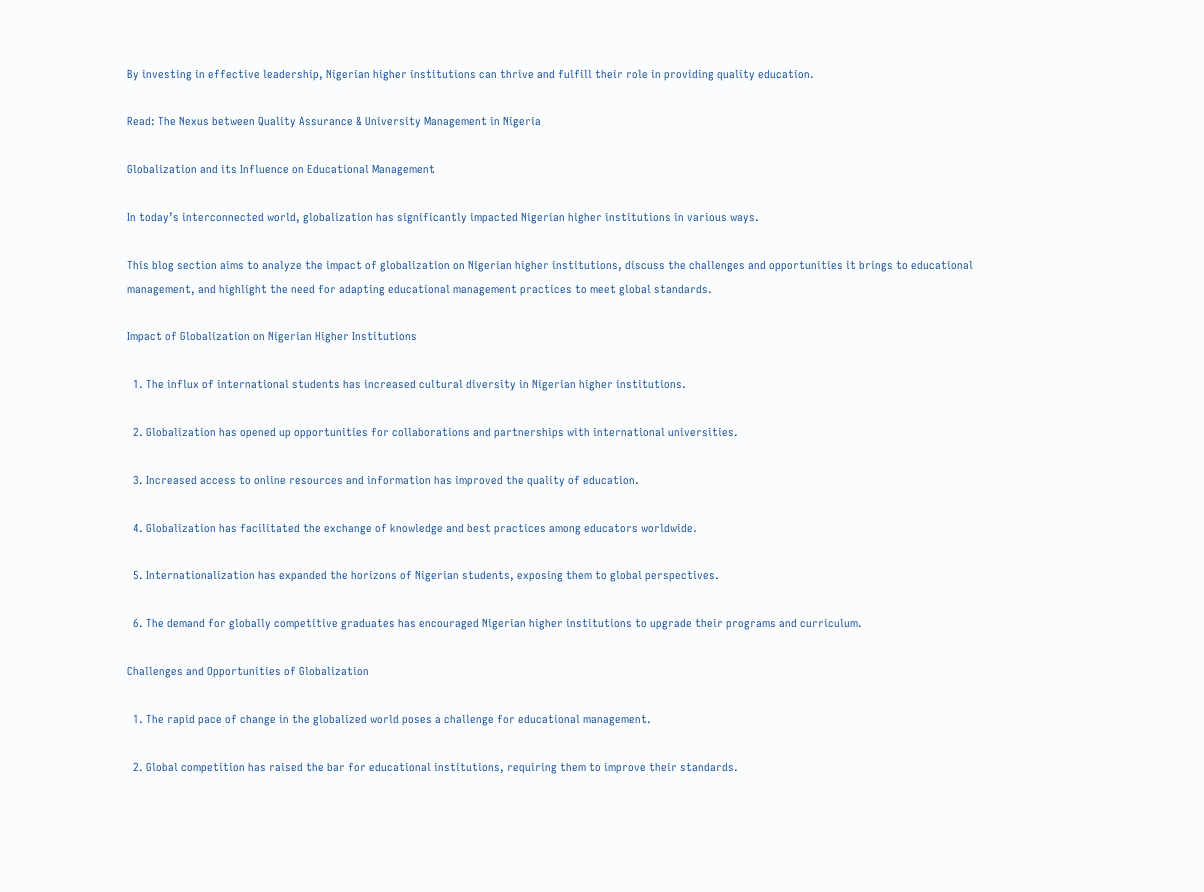By investing in effective leadership, Nigerian higher institutions can thrive and fulfill their role in providing quality education.

Read: The Nexus between Quality Assurance & University Management in Nigeria

Globalization and its Influence on Educational Management

In today’s interconnected world, globalization has significantly impacted Nigerian higher institutions in various ways.

This blog section aims to analyze the impact of globalization on Nigerian higher institutions, discuss the challenges and opportunities it brings to educational management, and highlight the need for adapting educational management practices to meet global standards.

Impact of Globalization on Nigerian Higher Institutions

  1. The influx of international students has increased cultural diversity in Nigerian higher institutions.

  2. Globalization has opened up opportunities for collaborations and partnerships with international universities.

  3. Increased access to online resources and information has improved the quality of education.

  4. Globalization has facilitated the exchange of knowledge and best practices among educators worldwide.

  5. Internationalization has expanded the horizons of Nigerian students, exposing them to global perspectives.

  6. The demand for globally competitive graduates has encouraged Nigerian higher institutions to upgrade their programs and curriculum.

Challenges and Opportunities of Globalization

  1. The rapid pace of change in the globalized world poses a challenge for educational management.

  2. Global competition has raised the bar for educational institutions, requiring them to improve their standards.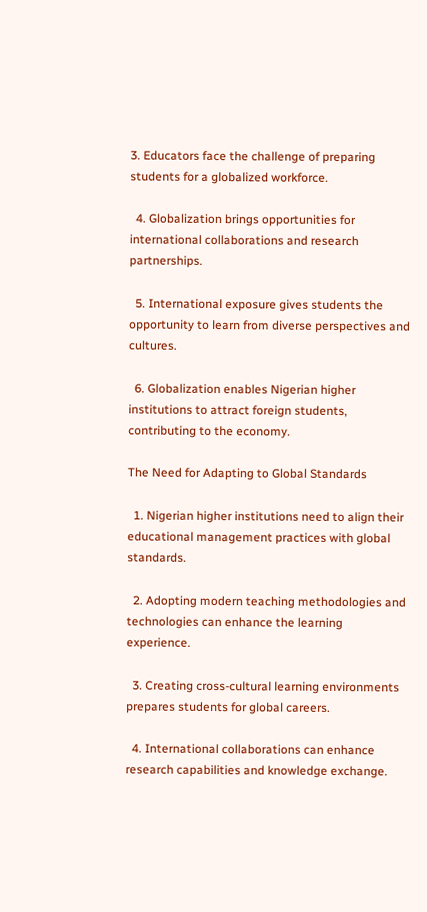3. Educators face the challenge of preparing students for a globalized workforce.

  4. Globalization brings opportunities for international collaborations and research partnerships.

  5. International exposure gives students the opportunity to learn from diverse perspectives and cultures.

  6. Globalization enables Nigerian higher institutions to attract foreign students, contributing to the economy.

The Need for Adapting to Global Standards

  1. Nigerian higher institutions need to align their educational management practices with global standards.

  2. Adopting modern teaching methodologies and technologies can enhance the learning experience.

  3. Creating cross-cultural learning environments prepares students for global careers.

  4. International collaborations can enhance research capabilities and knowledge exchange.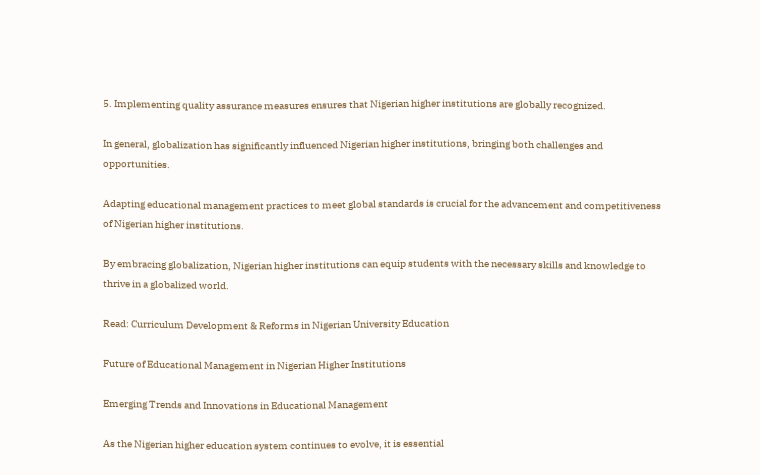5. Implementing quality assurance measures ensures that Nigerian higher institutions are globally recognized.

In general, globalization has significantly influenced Nigerian higher institutions, bringing both challenges and opportunities.

Adapting educational management practices to meet global standards is crucial for the advancement and competitiveness of Nigerian higher institutions.

By embracing globalization, Nigerian higher institutions can equip students with the necessary skills and knowledge to thrive in a globalized world.

Read: Curriculum Development & Reforms in Nigerian University Education

Future of Educational Management in Nigerian Higher Institutions

Emerging Trends and Innovations in Educational Management

As the Nigerian higher education system continues to evolve, it is essential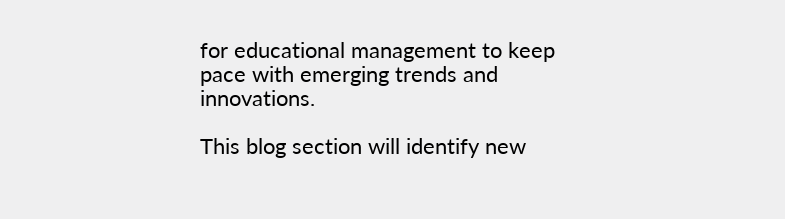for educational management to keep pace with emerging trends and innovations.

This blog section will identify new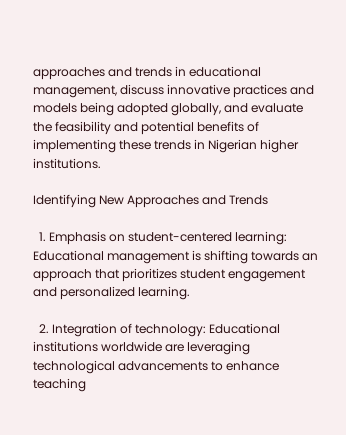approaches and trends in educational management, discuss innovative practices and models being adopted globally, and evaluate the feasibility and potential benefits of implementing these trends in Nigerian higher institutions.

Identifying New Approaches and Trends

  1. Emphasis on student-centered learning: Educational management is shifting towards an approach that prioritizes student engagement and personalized learning.

  2. Integration of technology: Educational institutions worldwide are leveraging technological advancements to enhance teaching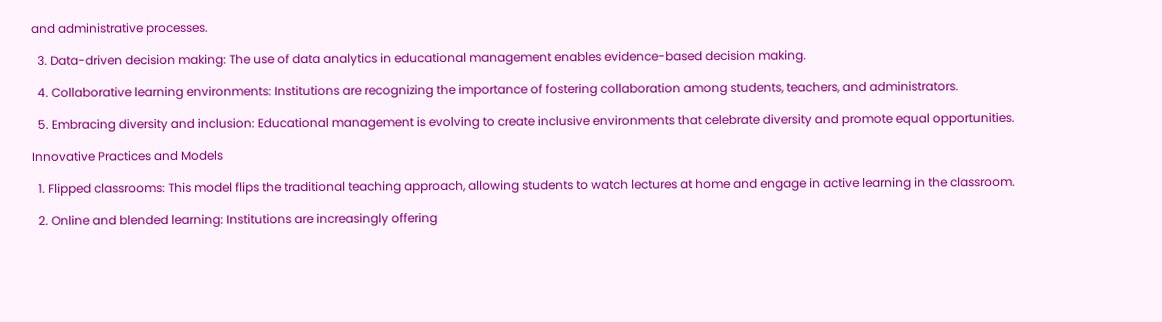and administrative processes.

  3. Data-driven decision making: The use of data analytics in educational management enables evidence-based decision making.

  4. Collaborative learning environments: Institutions are recognizing the importance of fostering collaboration among students, teachers, and administrators.

  5. Embracing diversity and inclusion: Educational management is evolving to create inclusive environments that celebrate diversity and promote equal opportunities.

Innovative Practices and Models

  1. Flipped classrooms: This model flips the traditional teaching approach, allowing students to watch lectures at home and engage in active learning in the classroom.

  2. Online and blended learning: Institutions are increasingly offering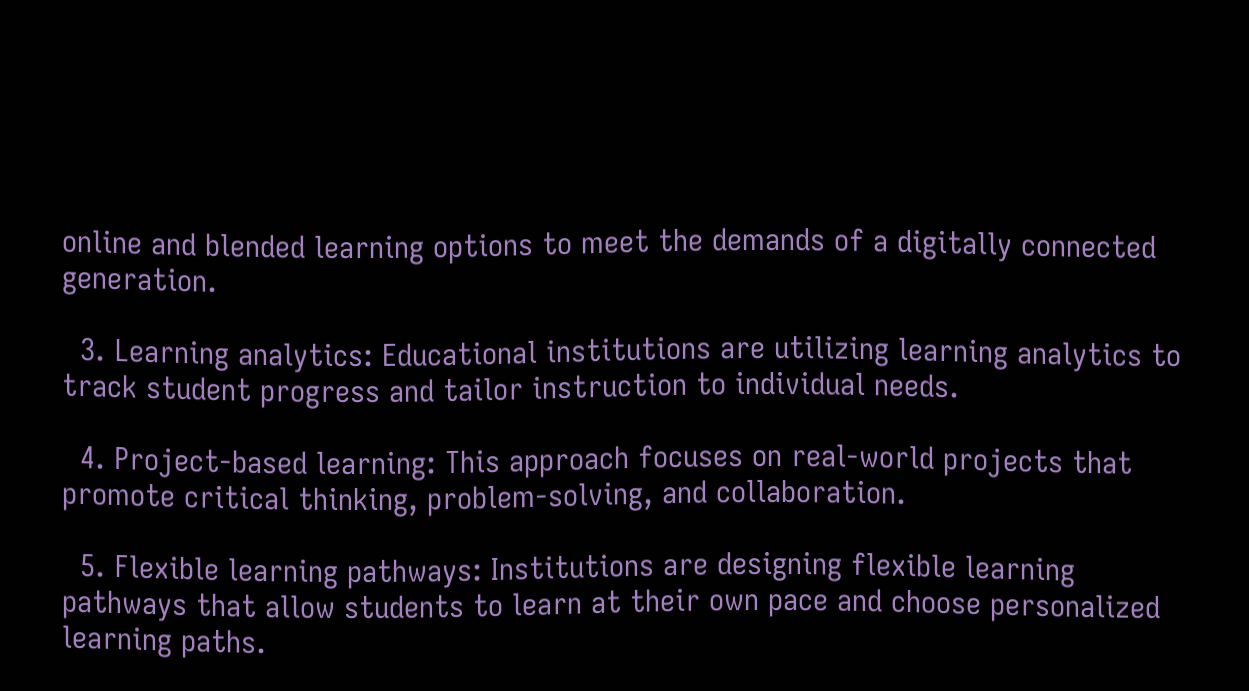online and blended learning options to meet the demands of a digitally connected generation.

  3. Learning analytics: Educational institutions are utilizing learning analytics to track student progress and tailor instruction to individual needs.

  4. Project-based learning: This approach focuses on real-world projects that promote critical thinking, problem-solving, and collaboration.

  5. Flexible learning pathways: Institutions are designing flexible learning pathways that allow students to learn at their own pace and choose personalized learning paths.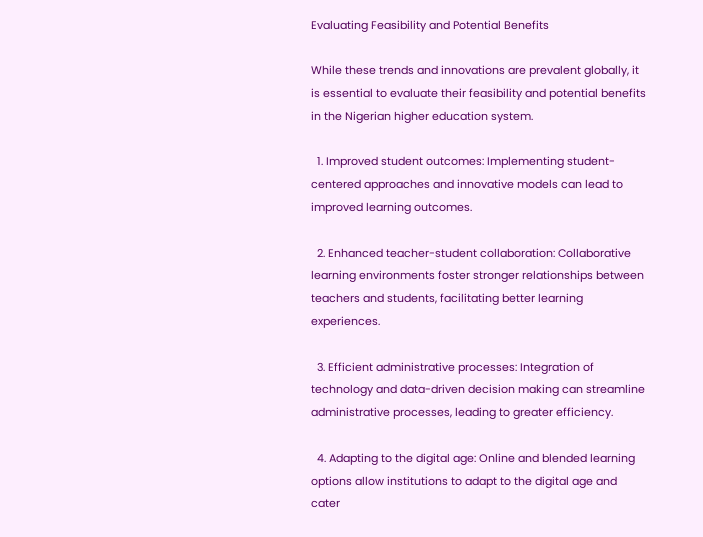Evaluating Feasibility and Potential Benefits

While these trends and innovations are prevalent globally, it is essential to evaluate their feasibility and potential benefits in the Nigerian higher education system.

  1. Improved student outcomes: Implementing student-centered approaches and innovative models can lead to improved learning outcomes.

  2. Enhanced teacher-student collaboration: Collaborative learning environments foster stronger relationships between teachers and students, facilitating better learning experiences.

  3. Efficient administrative processes: Integration of technology and data-driven decision making can streamline administrative processes, leading to greater efficiency.

  4. Adapting to the digital age: Online and blended learning options allow institutions to adapt to the digital age and cater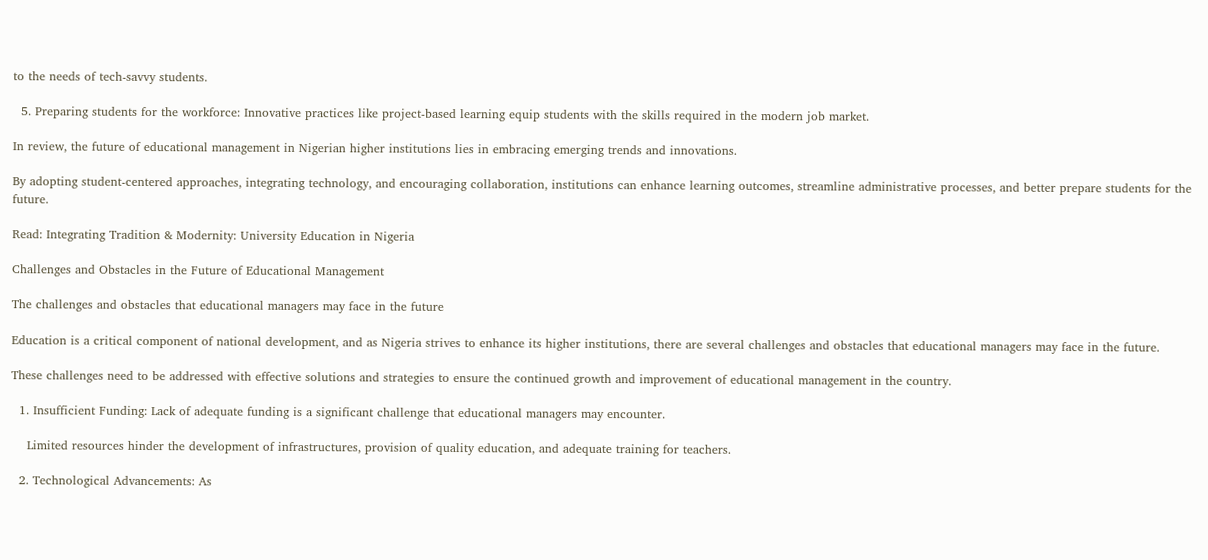to the needs of tech-savvy students.

  5. Preparing students for the workforce: Innovative practices like project-based learning equip students with the skills required in the modern job market.

In review, the future of educational management in Nigerian higher institutions lies in embracing emerging trends and innovations.

By adopting student-centered approaches, integrating technology, and encouraging collaboration, institutions can enhance learning outcomes, streamline administrative processes, and better prepare students for the future.

Read: Integrating Tradition & Modernity: University Education in Nigeria

Challenges and Obstacles in the Future of Educational Management

The challenges and obstacles that educational managers may face in the future

Education is a critical component of national development, and as Nigeria strives to enhance its higher institutions, there are several challenges and obstacles that educational managers may face in the future.

These challenges need to be addressed with effective solutions and strategies to ensure the continued growth and improvement of educational management in the country.

  1. Insufficient Funding: Lack of adequate funding is a significant challenge that educational managers may encounter.

    Limited resources hinder the development of infrastructures, provision of quality education, and adequate training for teachers.

  2. Technological Advancements: As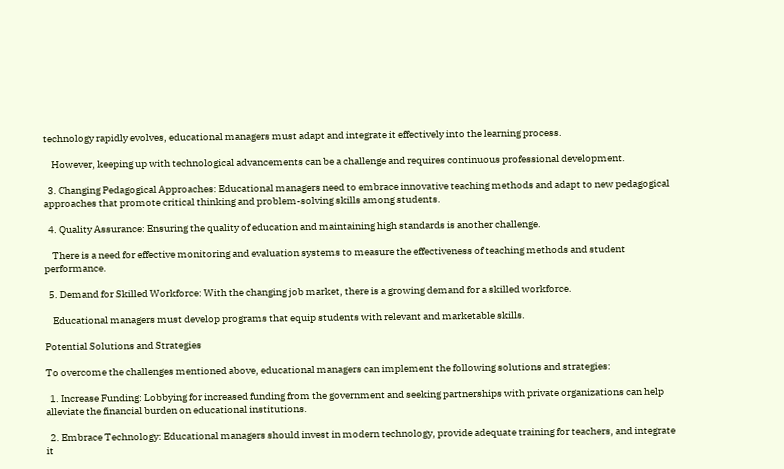technology rapidly evolves, educational managers must adapt and integrate it effectively into the learning process.

    However, keeping up with technological advancements can be a challenge and requires continuous professional development.

  3. Changing Pedagogical Approaches: Educational managers need to embrace innovative teaching methods and adapt to new pedagogical approaches that promote critical thinking and problem-solving skills among students.

  4. Quality Assurance: Ensuring the quality of education and maintaining high standards is another challenge.

    There is a need for effective monitoring and evaluation systems to measure the effectiveness of teaching methods and student performance.

  5. Demand for Skilled Workforce: With the changing job market, there is a growing demand for a skilled workforce.

    Educational managers must develop programs that equip students with relevant and marketable skills.

Potential Solutions and Strategies

To overcome the challenges mentioned above, educational managers can implement the following solutions and strategies:

  1. Increase Funding: Lobbying for increased funding from the government and seeking partnerships with private organizations can help alleviate the financial burden on educational institutions.

  2. Embrace Technology: Educational managers should invest in modern technology, provide adequate training for teachers, and integrate it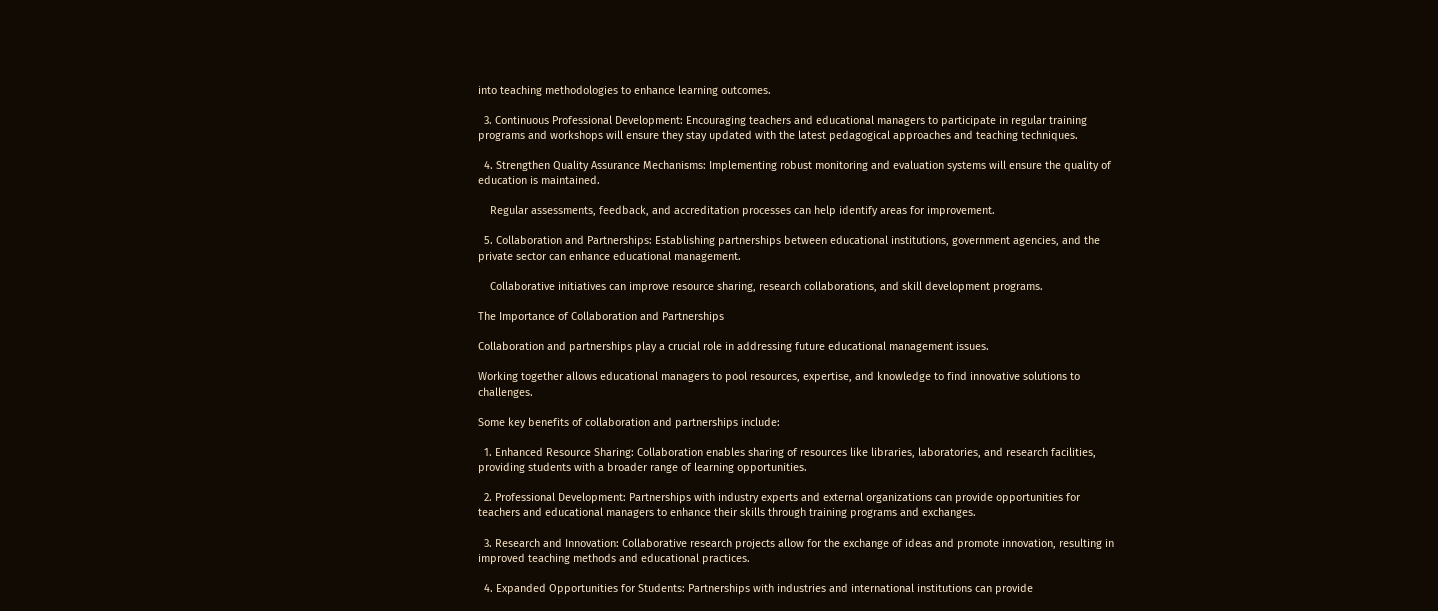into teaching methodologies to enhance learning outcomes.

  3. Continuous Professional Development: Encouraging teachers and educational managers to participate in regular training programs and workshops will ensure they stay updated with the latest pedagogical approaches and teaching techniques.

  4. Strengthen Quality Assurance Mechanisms: Implementing robust monitoring and evaluation systems will ensure the quality of education is maintained.

    Regular assessments, feedback, and accreditation processes can help identify areas for improvement.

  5. Collaboration and Partnerships: Establishing partnerships between educational institutions, government agencies, and the private sector can enhance educational management.

    Collaborative initiatives can improve resource sharing, research collaborations, and skill development programs.

The Importance of Collaboration and Partnerships

Collaboration and partnerships play a crucial role in addressing future educational management issues.

Working together allows educational managers to pool resources, expertise, and knowledge to find innovative solutions to challenges.

Some key benefits of collaboration and partnerships include:

  1. Enhanced Resource Sharing: Collaboration enables sharing of resources like libraries, laboratories, and research facilities, providing students with a broader range of learning opportunities.

  2. Professional Development: Partnerships with industry experts and external organizations can provide opportunities for teachers and educational managers to enhance their skills through training programs and exchanges.

  3. Research and Innovation: Collaborative research projects allow for the exchange of ideas and promote innovation, resulting in improved teaching methods and educational practices.

  4. Expanded Opportunities for Students: Partnerships with industries and international institutions can provide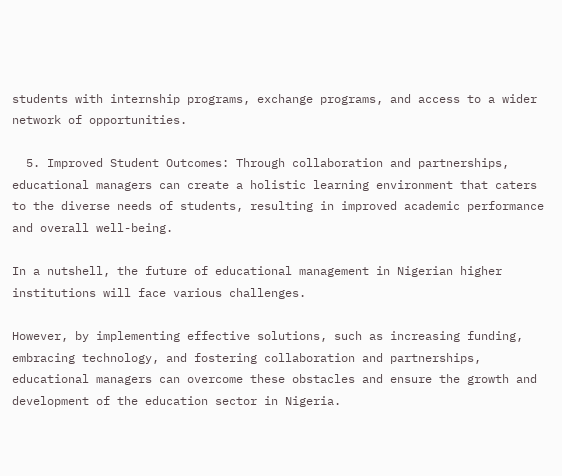students with internship programs, exchange programs, and access to a wider network of opportunities.

  5. Improved Student Outcomes: Through collaboration and partnerships, educational managers can create a holistic learning environment that caters to the diverse needs of students, resulting in improved academic performance and overall well-being.

In a nutshell, the future of educational management in Nigerian higher institutions will face various challenges.

However, by implementing effective solutions, such as increasing funding, embracing technology, and fostering collaboration and partnerships, educational managers can overcome these obstacles and ensure the growth and development of the education sector in Nigeria.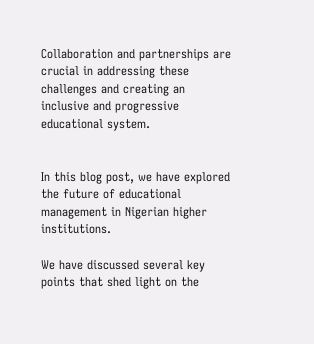Collaboration and partnerships are crucial in addressing these challenges and creating an inclusive and progressive educational system.


In this blog post, we have explored the future of educational management in Nigerian higher institutions.

We have discussed several key points that shed light on the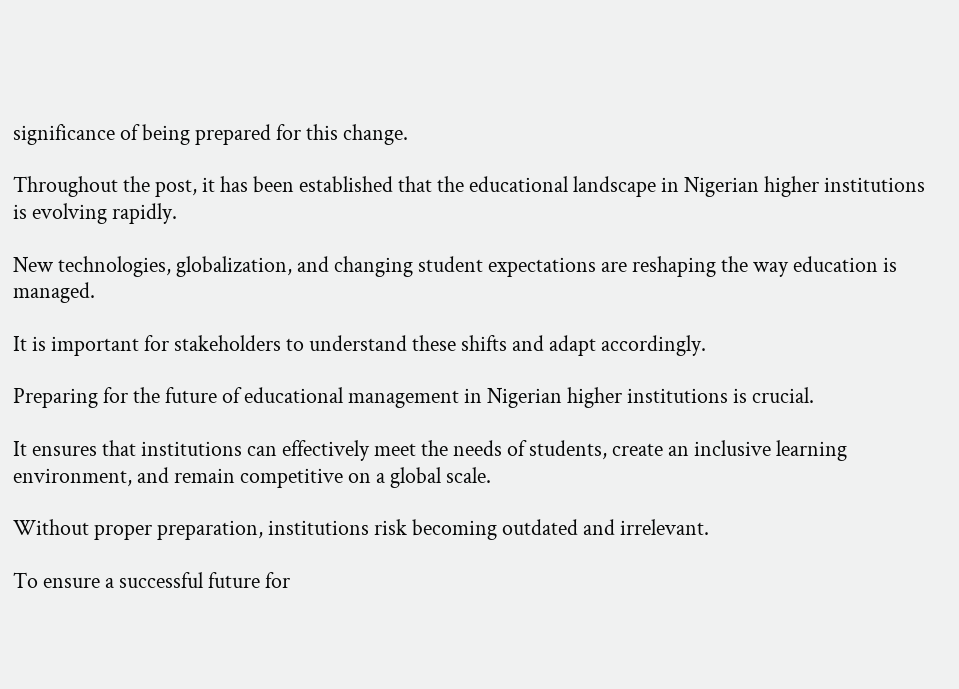significance of being prepared for this change.

Throughout the post, it has been established that the educational landscape in Nigerian higher institutions is evolving rapidly.

New technologies, globalization, and changing student expectations are reshaping the way education is managed.

It is important for stakeholders to understand these shifts and adapt accordingly.

Preparing for the future of educational management in Nigerian higher institutions is crucial.

It ensures that institutions can effectively meet the needs of students, create an inclusive learning environment, and remain competitive on a global scale.

Without proper preparation, institutions risk becoming outdated and irrelevant.

To ensure a successful future for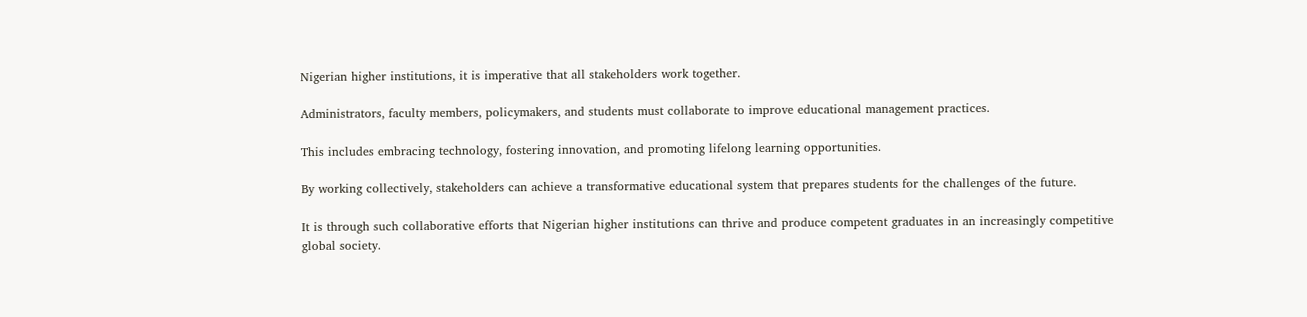Nigerian higher institutions, it is imperative that all stakeholders work together.

Administrators, faculty members, policymakers, and students must collaborate to improve educational management practices.

This includes embracing technology, fostering innovation, and promoting lifelong learning opportunities.

By working collectively, stakeholders can achieve a transformative educational system that prepares students for the challenges of the future.

It is through such collaborative efforts that Nigerian higher institutions can thrive and produce competent graduates in an increasingly competitive global society.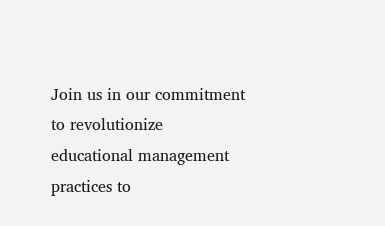Join us in our commitment to revolutionize educational management practices to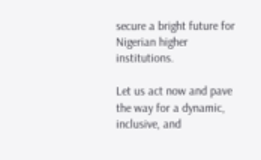secure a bright future for Nigerian higher institutions.

Let us act now and pave the way for a dynamic, inclusive, and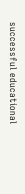successful educational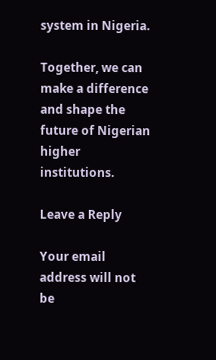system in Nigeria.

Together, we can make a difference and shape the future of Nigerian higher institutions.

Leave a Reply

Your email address will not be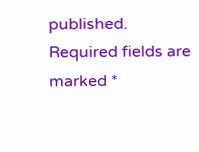published. Required fields are marked *